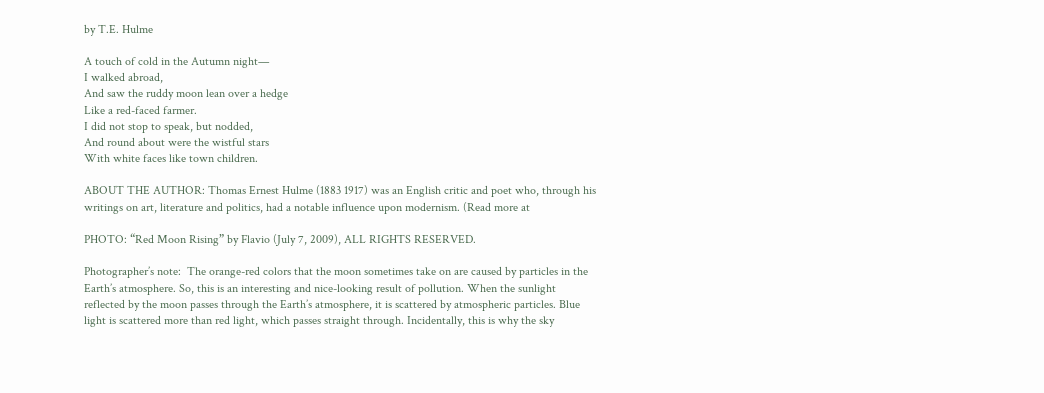by T.E. Hulme

A touch of cold in the Autumn night—
I walked abroad,
And saw the ruddy moon lean over a hedge
Like a red-faced farmer.
I did not stop to speak, but nodded,
And round about were the wistful stars
With white faces like town children.

ABOUT THE AUTHOR: Thomas Ernest Hulme (1883 1917) was an English critic and poet who, through his writings on art, literature and politics, had a notable influence upon modernism. (Read more at

PHOTO: “Red Moon Rising” by Flavio (July 7, 2009), ALL RIGHTS RESERVED.

Photographer’s note:  The orange-red colors that the moon sometimes take on are caused by particles in the Earth’s atmosphere. So, this is an interesting and nice-looking result of pollution. When the sunlight reflected by the moon passes through the Earth’s atmosphere, it is scattered by atmospheric particles. Blue light is scattered more than red light, which passes straight through. Incidentally, this is why the sky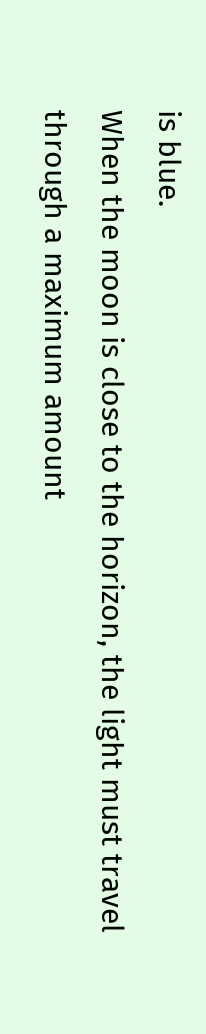is blue.
When the moon is close to the horizon, the light must travel through a maximum amount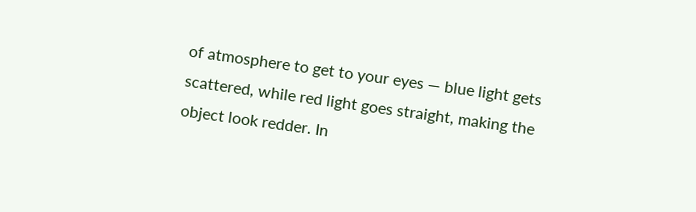of atmosphere to get to your eyes — blue light gets scattered, while red light goes straight, making the object look redder. In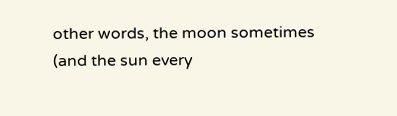other words, the moon sometimes (and the sun every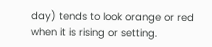day) tends to look orange or red when it is rising or setting.